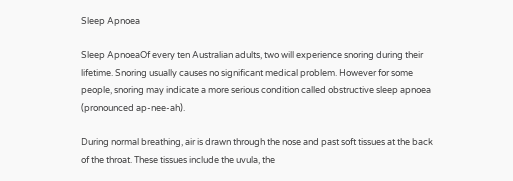Sleep Apnoea

Sleep ApnoeaOf every ten Australian adults, two will experience snoring during their lifetime. Snoring usually causes no significant medical problem. However for some people, snoring may indicate a more serious condition called obstructive sleep apnoea (pronounced ap-nee-ah).

During normal breathing, air is drawn through the nose and past soft tissues at the back of the throat. These tissues include the uvula, the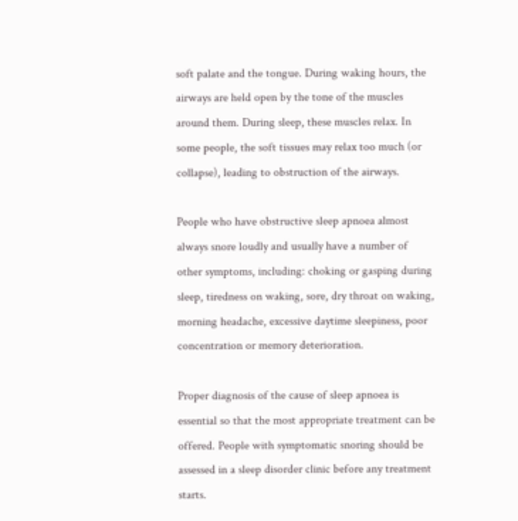soft palate and the tongue. During waking hours, the airways are held open by the tone of the muscles around them. During sleep, these muscles relax. In some people, the soft tissues may relax too much (or collapse), leading to obstruction of the airways.

People who have obstructive sleep apnoea almost always snore loudly and usually have a number of other symptoms, including: choking or gasping during sleep, tiredness on waking, sore, dry throat on waking, morning headache, excessive daytime sleepiness, poor concentration or memory deterioration.

Proper diagnosis of the cause of sleep apnoea is essential so that the most appropriate treatment can be offered. People with symptomatic snoring should be assessed in a sleep disorder clinic before any treatment starts.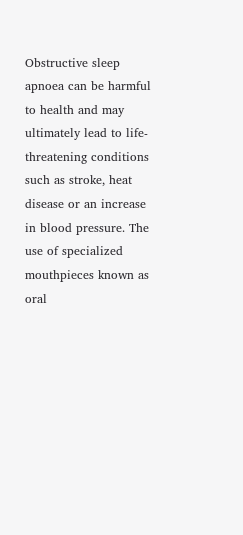Obstructive sleep apnoea can be harmful to health and may ultimately lead to life-threatening conditions such as stroke, heat disease or an increase in blood pressure. The use of specialized mouthpieces known as oral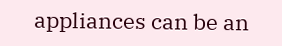appliances can be an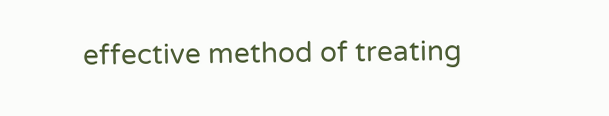effective method of treating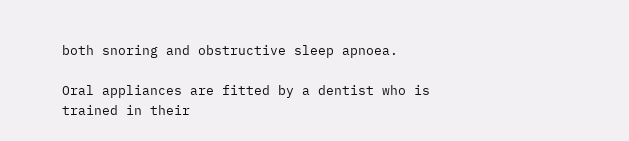both snoring and obstructive sleep apnoea.

Oral appliances are fitted by a dentist who is trained in their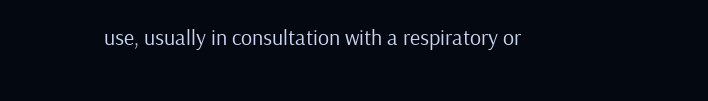use, usually in consultation with a respiratory or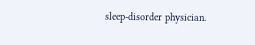sleep-disorder physician.